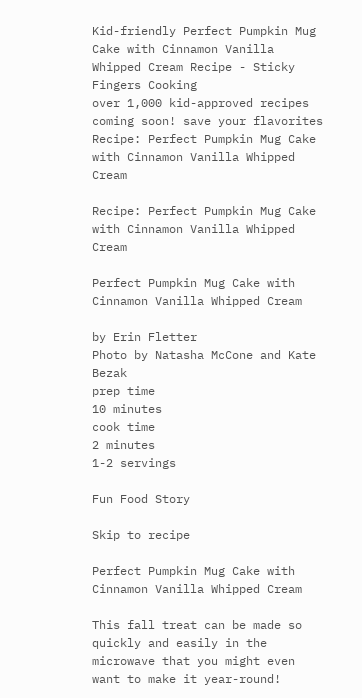Kid-friendly Perfect Pumpkin Mug Cake with Cinnamon Vanilla Whipped Cream Recipe - Sticky Fingers Cooking
over 1,000 kid-approved recipes coming soon! save your flavorites
Recipe: Perfect Pumpkin Mug Cake with Cinnamon Vanilla Whipped Cream

Recipe: Perfect Pumpkin Mug Cake with Cinnamon Vanilla Whipped Cream

Perfect Pumpkin Mug Cake with Cinnamon Vanilla Whipped Cream

by Erin Fletter
Photo by Natasha McCone and Kate Bezak
prep time
10 minutes
cook time
2 minutes
1-2 servings

Fun Food Story

Skip to recipe

Perfect Pumpkin Mug Cake with Cinnamon Vanilla Whipped Cream

This fall treat can be made so quickly and easily in the microwave that you might even want to make it year-round!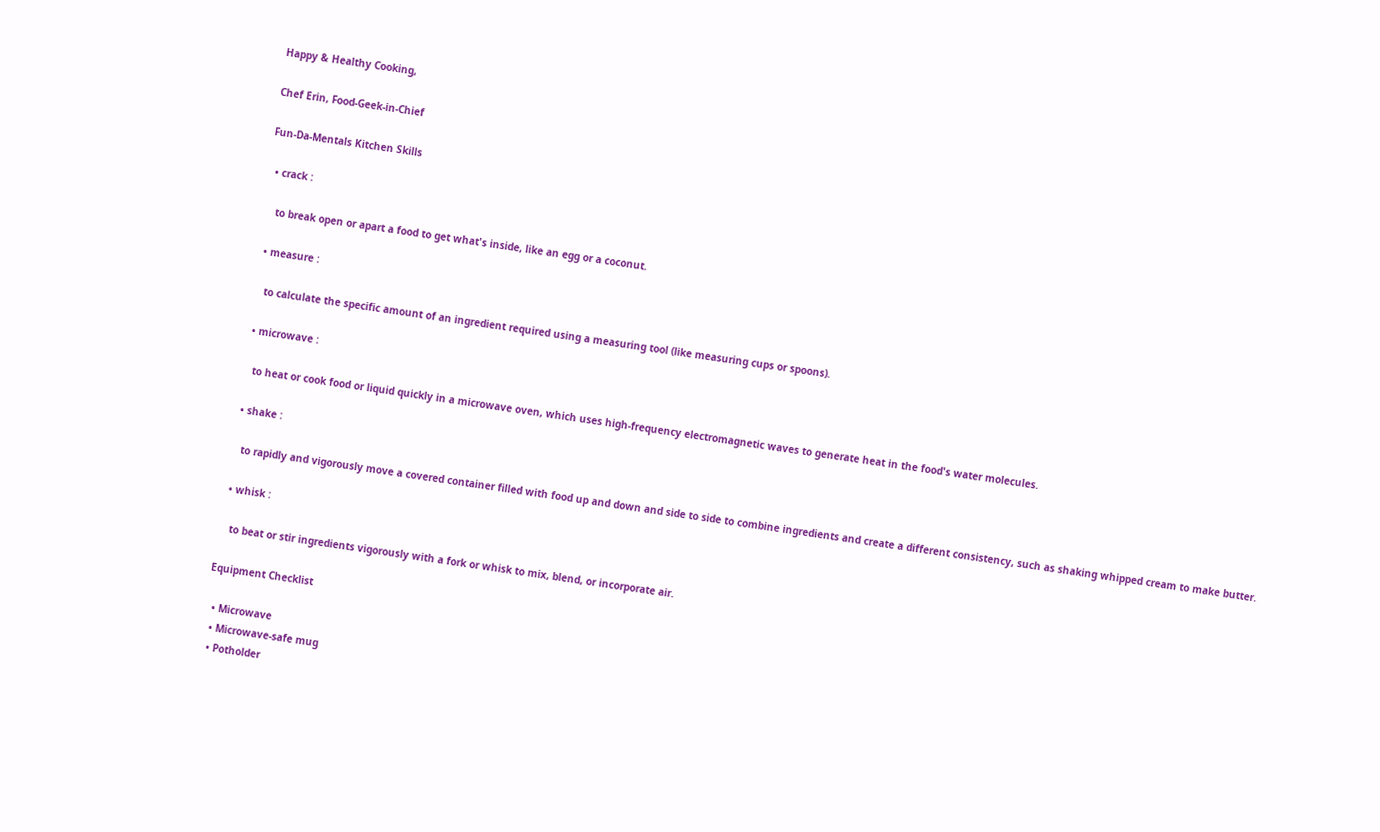Happy & Healthy Cooking,

Chef Erin, Food-Geek-in-Chief

Fun-Da-Mentals Kitchen Skills

  • crack :

    to break open or apart a food to get what's inside, like an egg or a coconut.

  • measure :

    to calculate the specific amount of an ingredient required using a measuring tool (like measuring cups or spoons).

  • microwave :

    to heat or cook food or liquid quickly in a microwave oven, which uses high-frequency electromagnetic waves to generate heat in the food's water molecules.

  • shake :

    to rapidly and vigorously move a covered container filled with food up and down and side to side to combine ingredients and create a different consistency, such as shaking whipped cream to make butter.

  • whisk :

    to beat or stir ingredients vigorously with a fork or whisk to mix, blend, or incorporate air.

Equipment Checklist

  • Microwave
  • Microwave-safe mug
  • Potholder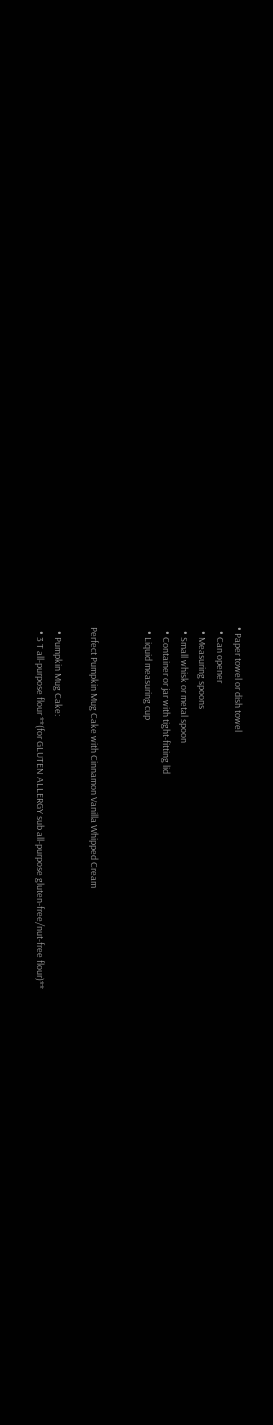• Paper towel or dish towel
  • Can opener
  • Measuring spoons
  • Small whisk or metal spoon
  • Container or jar with tight-fitting lid
  • Liquid measuring cup


Perfect Pumpkin Mug Cake with Cinnamon Vanilla Whipped Cream

  • Pumpkin Mug Cake:
  • 3 T all-purpose flour **(for GLUTEN ALLERGY sub all-purpose gluten-free/nut-free flour)**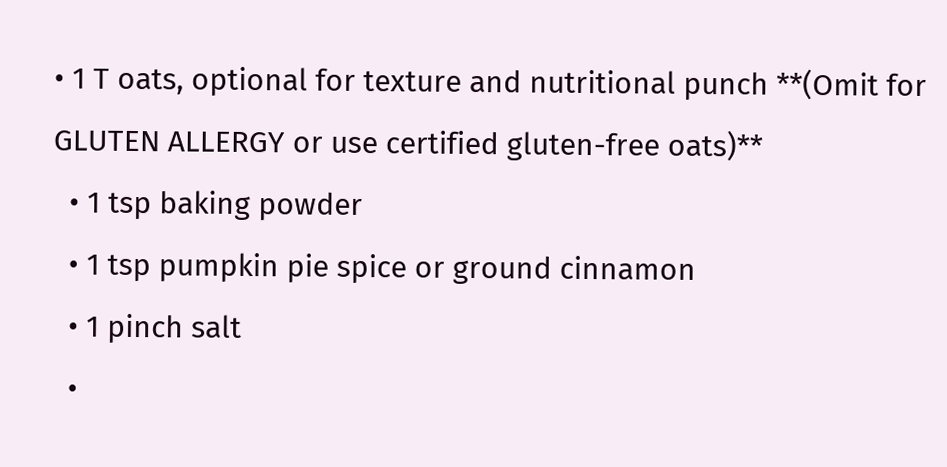• 1 T oats, optional for texture and nutritional punch **(Omit for GLUTEN ALLERGY or use certified gluten-free oats)**
  • 1 tsp baking powder
  • 1 tsp pumpkin pie spice or ground cinnamon
  • 1 pinch salt
  •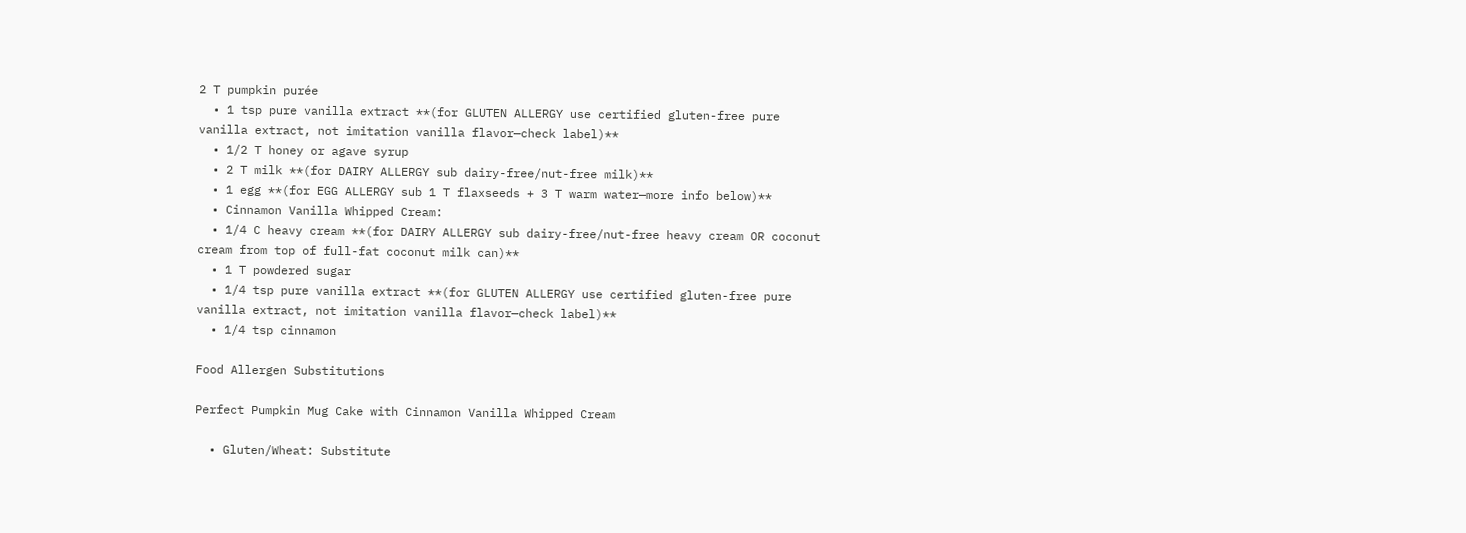2 T pumpkin purée
  • 1 tsp pure vanilla extract **(for GLUTEN ALLERGY use certified gluten-free pure vanilla extract, not imitation vanilla flavor—check label)**
  • 1/2 T honey or agave syrup
  • 2 T milk **(for DAIRY ALLERGY sub dairy-free/nut-free milk)**
  • 1 egg **(for EGG ALLERGY sub 1 T flaxseeds + 3 T warm water—more info below)**
  • Cinnamon Vanilla Whipped Cream:
  • 1/4 C heavy cream **(for DAIRY ALLERGY sub dairy-free/nut-free heavy cream OR coconut cream from top of full-fat coconut milk can)**
  • 1 T powdered sugar
  • 1/4 tsp pure vanilla extract **(for GLUTEN ALLERGY use certified gluten-free pure vanilla extract, not imitation vanilla flavor—check label)**
  • 1/4 tsp cinnamon

Food Allergen Substitutions

Perfect Pumpkin Mug Cake with Cinnamon Vanilla Whipped Cream

  • Gluten/Wheat: Substitute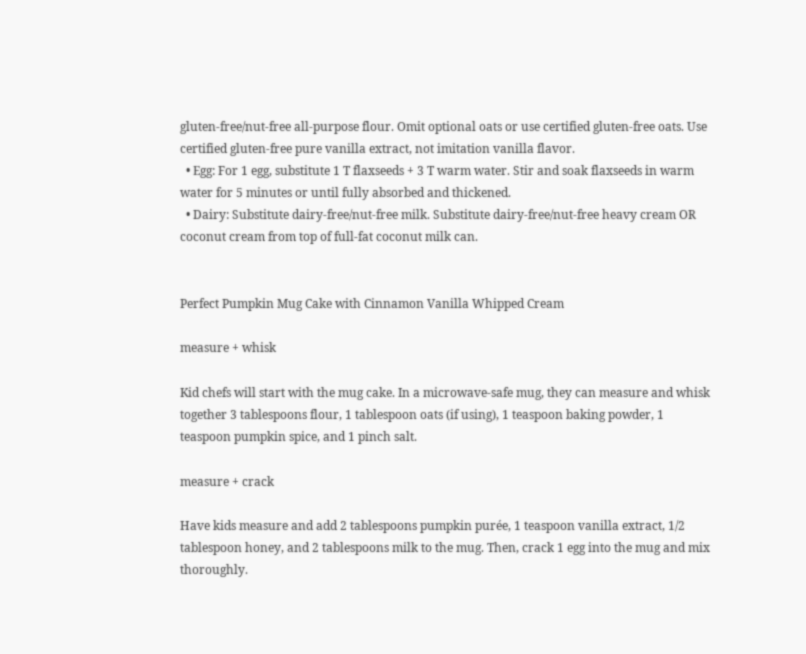gluten-free/nut-free all-purpose flour. Omit optional oats or use certified gluten-free oats. Use certified gluten-free pure vanilla extract, not imitation vanilla flavor.
  • Egg: For 1 egg, substitute 1 T flaxseeds + 3 T warm water. Stir and soak flaxseeds in warm water for 5 minutes or until fully absorbed and thickened.
  • Dairy: Substitute dairy-free/nut-free milk. Substitute dairy-free/nut-free heavy cream OR coconut cream from top of full-fat coconut milk can.


Perfect Pumpkin Mug Cake with Cinnamon Vanilla Whipped Cream

measure + whisk

Kid chefs will start with the mug cake. In a microwave-safe mug, they can measure and whisk together 3 tablespoons flour, 1 tablespoon oats (if using), 1 teaspoon baking powder, 1 teaspoon pumpkin spice, and 1 pinch salt.

measure + crack

Have kids measure and add 2 tablespoons pumpkin purée, 1 teaspoon vanilla extract, 1/2 tablespoon honey, and 2 tablespoons milk to the mug. Then, crack 1 egg into the mug and mix thoroughly.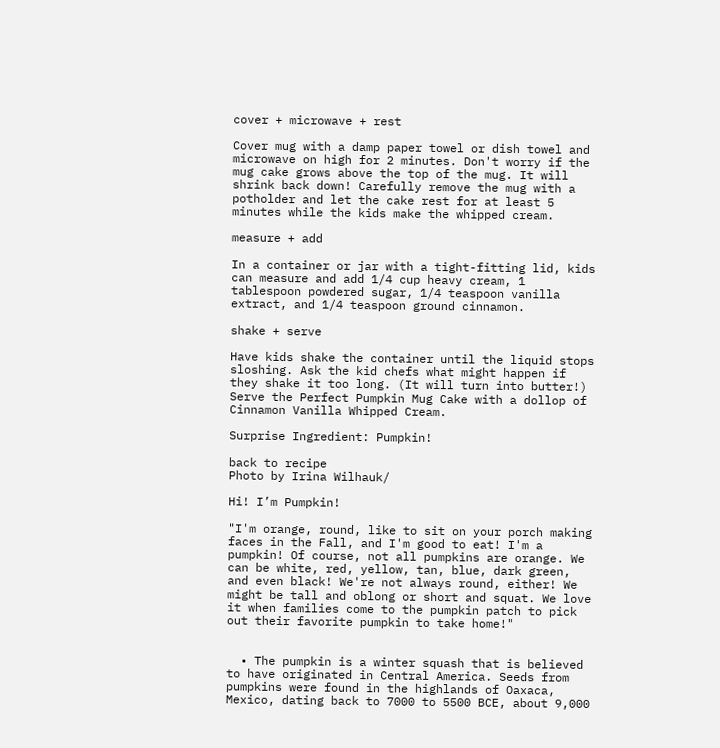cover + microwave + rest

Cover mug with a damp paper towel or dish towel and microwave on high for 2 minutes. Don't worry if the mug cake grows above the top of the mug. It will shrink back down! Carefully remove the mug with a potholder and let the cake rest for at least 5 minutes while the kids make the whipped cream.

measure + add

In a container or jar with a tight-fitting lid, kids can measure and add 1/4 cup heavy cream, 1 tablespoon powdered sugar, 1/4 teaspoon vanilla extract, and 1/4 teaspoon ground cinnamon.

shake + serve

Have kids shake the container until the liquid stops sloshing. Ask the kid chefs what might happen if they shake it too long. (It will turn into butter!) Serve the Perfect Pumpkin Mug Cake with a dollop of Cinnamon Vanilla Whipped Cream.

Surprise Ingredient: Pumpkin!

back to recipe
Photo by Irina Wilhauk/

Hi! I’m Pumpkin!

"I'm orange, round, like to sit on your porch making faces in the Fall, and I'm good to eat! I'm a pumpkin! Of course, not all pumpkins are orange. We can be white, red, yellow, tan, blue, dark green, and even black! We're not always round, either! We might be tall and oblong or short and squat. We love it when families come to the pumpkin patch to pick out their favorite pumpkin to take home!"


  • The pumpkin is a winter squash that is believed to have originated in Central America. Seeds from pumpkins were found in the highlands of Oaxaca, Mexico, dating back to 7000 to 5500 BCE, about 9,000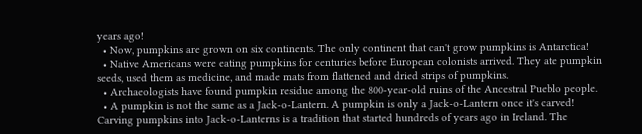years ago!
  • Now, pumpkins are grown on six continents. The only continent that can't grow pumpkins is Antarctica!
  • Native Americans were eating pumpkins for centuries before European colonists arrived. They ate pumpkin seeds, used them as medicine, and made mats from flattened and dried strips of pumpkins.
  • Archaeologists have found pumpkin residue among the 800-year-old ruins of the Ancestral Pueblo people.
  • A pumpkin is not the same as a Jack-o-Lantern. A pumpkin is only a Jack-o-Lantern once it's carved! Carving pumpkins into Jack-o-Lanterns is a tradition that started hundreds of years ago in Ireland. The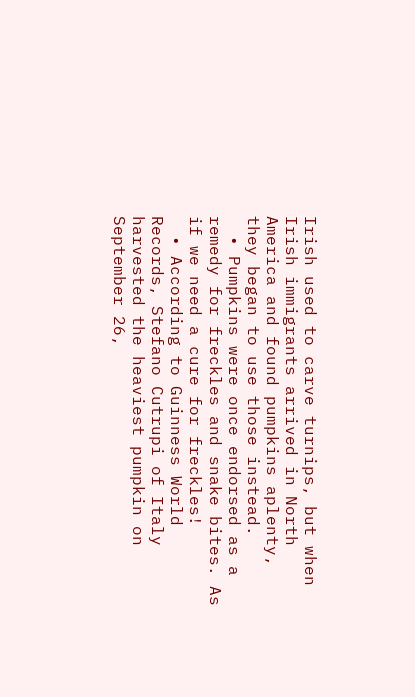Irish used to carve turnips, but when Irish immigrants arrived in North America and found pumpkins aplenty, they began to use those instead.
  • Pumpkins were once endorsed as a remedy for freckles and snake bites. As if we need a cure for freckles!
  • According to Guinness World Records, Stefano Cutrupi of Italy harvested the heaviest pumpkin on September 26,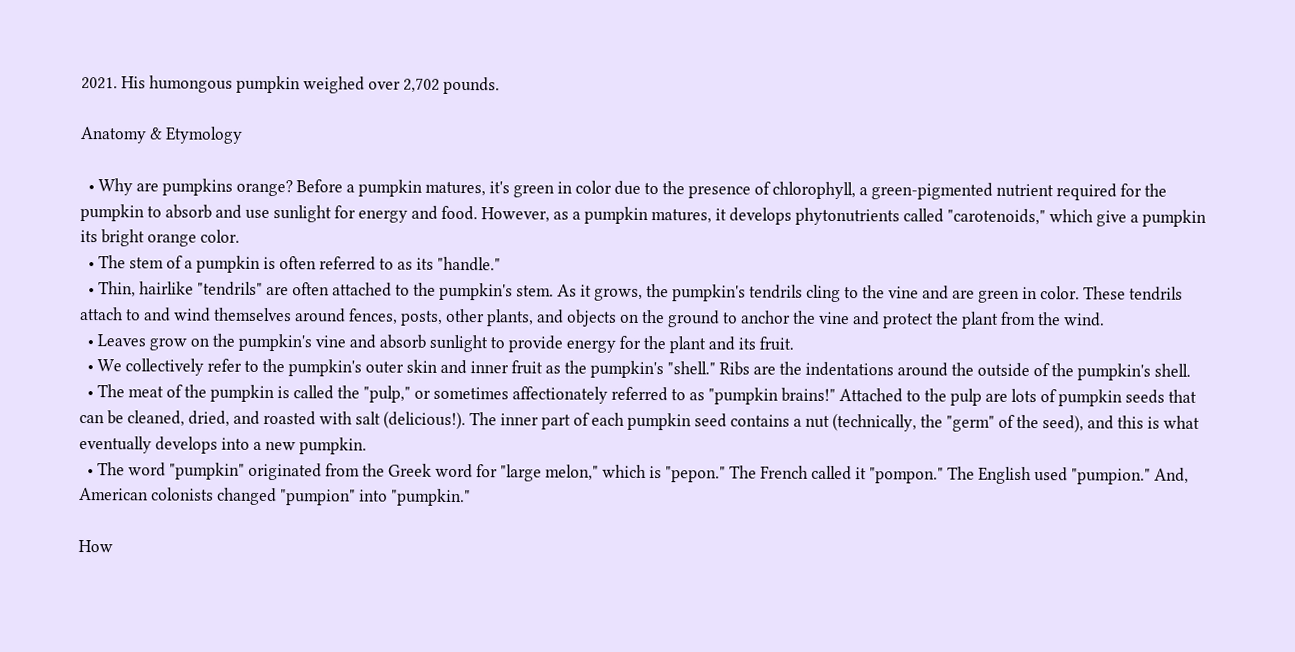2021. His humongous pumpkin weighed over 2,702 pounds.

Anatomy & Etymology

  • Why are pumpkins orange? Before a pumpkin matures, it's green in color due to the presence of chlorophyll, a green-pigmented nutrient required for the pumpkin to absorb and use sunlight for energy and food. However, as a pumpkin matures, it develops phytonutrients called "carotenoids," which give a pumpkin its bright orange color.
  • The stem of a pumpkin is often referred to as its "handle."
  • Thin, hairlike "tendrils" are often attached to the pumpkin's stem. As it grows, the pumpkin's tendrils cling to the vine and are green in color. These tendrils attach to and wind themselves around fences, posts, other plants, and objects on the ground to anchor the vine and protect the plant from the wind.
  • Leaves grow on the pumpkin's vine and absorb sunlight to provide energy for the plant and its fruit.
  • We collectively refer to the pumpkin's outer skin and inner fruit as the pumpkin's "shell." Ribs are the indentations around the outside of the pumpkin's shell.
  • The meat of the pumpkin is called the "pulp," or sometimes affectionately referred to as "pumpkin brains!" Attached to the pulp are lots of pumpkin seeds that can be cleaned, dried, and roasted with salt (delicious!). The inner part of each pumpkin seed contains a nut (technically, the "germ" of the seed), and this is what eventually develops into a new pumpkin.
  • The word "pumpkin" originated from the Greek word for "large melon," which is "pepon." The French called it "pompon." The English used "pumpion." And, American colonists changed "pumpion" into "pumpkin."

How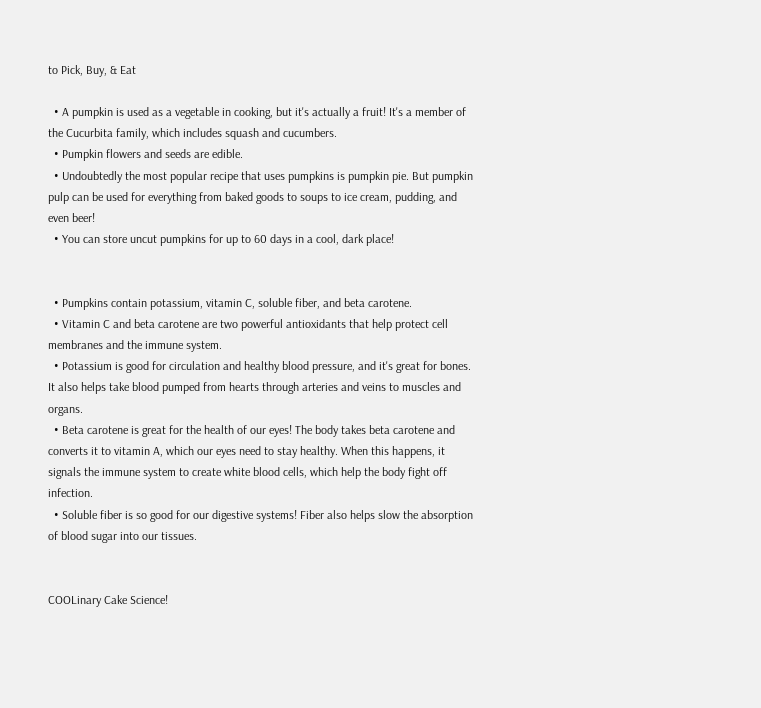to Pick, Buy, & Eat

  • A pumpkin is used as a vegetable in cooking, but it's actually a fruit! It's a member of the Cucurbita family, which includes squash and cucumbers.
  • Pumpkin flowers and seeds are edible.
  • Undoubtedly the most popular recipe that uses pumpkins is pumpkin pie. But pumpkin pulp can be used for everything from baked goods to soups to ice cream, pudding, and even beer!
  • You can store uncut pumpkins for up to 60 days in a cool, dark place!


  • Pumpkins contain potassium, vitamin C, soluble fiber, and beta carotene.
  • Vitamin C and beta carotene are two powerful antioxidants that help protect cell membranes and the immune system.
  • Potassium is good for circulation and healthy blood pressure, and it's great for bones. It also helps take blood pumped from hearts through arteries and veins to muscles and organs.
  • Beta carotene is great for the health of our eyes! The body takes beta carotene and converts it to vitamin A, which our eyes need to stay healthy. When this happens, it signals the immune system to create white blood cells, which help the body fight off infection.
  • Soluble fiber is so good for our digestive systems! Fiber also helps slow the absorption of blood sugar into our tissues.


COOLinary Cake Science!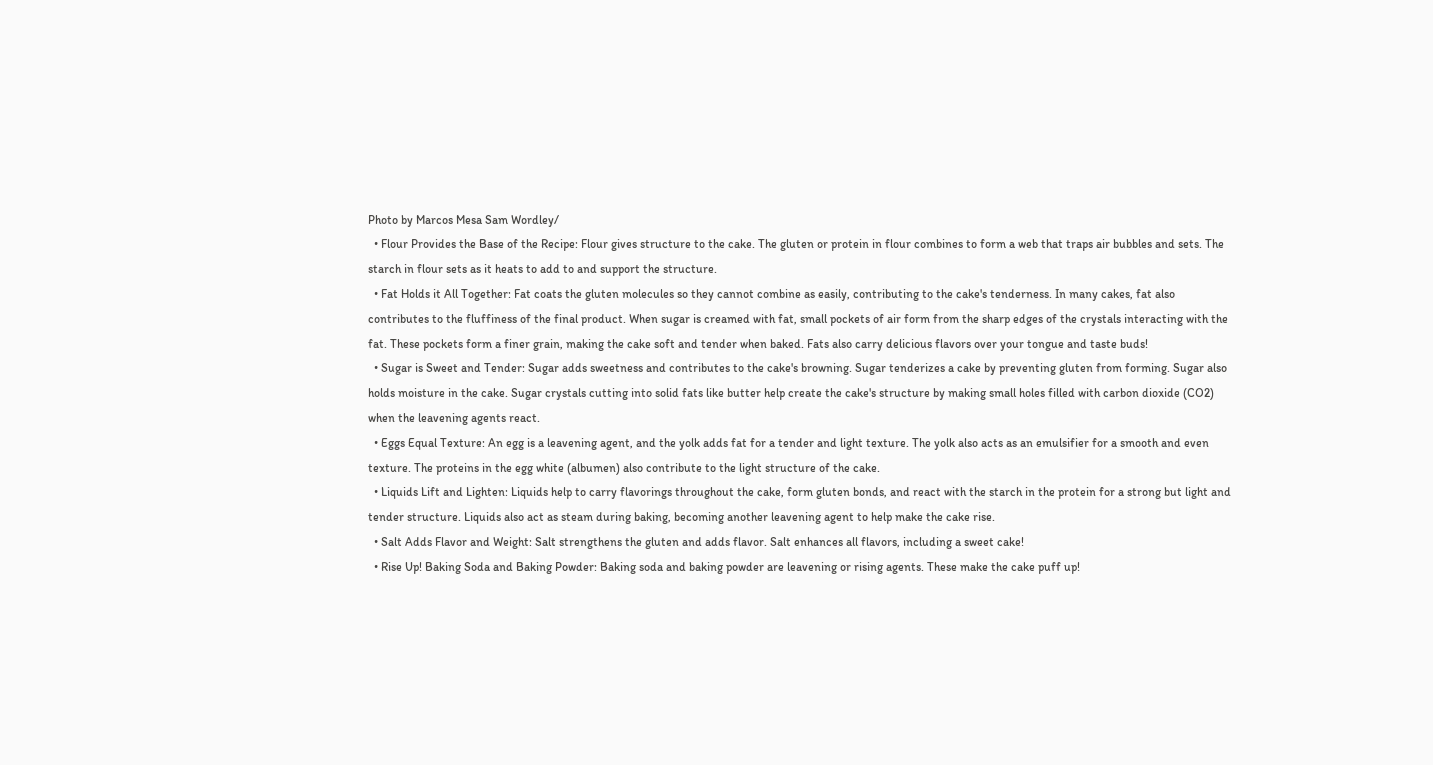Photo by Marcos Mesa Sam Wordley/
  • Flour Provides the Base of the Recipe: Flour gives structure to the cake. The gluten or protein in flour combines to form a web that traps air bubbles and sets. The starch in flour sets as it heats to add to and support the structure.
  • Fat Holds it All Together: Fat coats the gluten molecules so they cannot combine as easily, contributing to the cake's tenderness. In many cakes, fat also contributes to the fluffiness of the final product. When sugar is creamed with fat, small pockets of air form from the sharp edges of the crystals interacting with the fat. These pockets form a finer grain, making the cake soft and tender when baked. Fats also carry delicious flavors over your tongue and taste buds!
  • Sugar is Sweet and Tender: Sugar adds sweetness and contributes to the cake's browning. Sugar tenderizes a cake by preventing gluten from forming. Sugar also holds moisture in the cake. Sugar crystals cutting into solid fats like butter help create the cake's structure by making small holes filled with carbon dioxide (CO2) when the leavening agents react.
  • Eggs Equal Texture: An egg is a leavening agent, and the yolk adds fat for a tender and light texture. The yolk also acts as an emulsifier for a smooth and even texture. The proteins in the egg white (albumen) also contribute to the light structure of the cake.
  • Liquids Lift and Lighten: Liquids help to carry flavorings throughout the cake, form gluten bonds, and react with the starch in the protein for a strong but light and tender structure. Liquids also act as steam during baking, becoming another leavening agent to help make the cake rise.
  • Salt Adds Flavor and Weight: Salt strengthens the gluten and adds flavor. Salt enhances all flavors, including a sweet cake!
  • Rise Up! Baking Soda and Baking Powder: Baking soda and baking powder are leavening or rising agents. These make the cake puff up!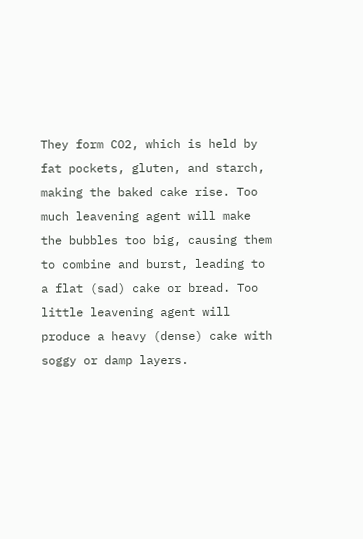They form CO2, which is held by fat pockets, gluten, and starch, making the baked cake rise. Too much leavening agent will make the bubbles too big, causing them to combine and burst, leading to a flat (sad) cake or bread. Too little leavening agent will produce a heavy (dense) cake with soggy or damp layers.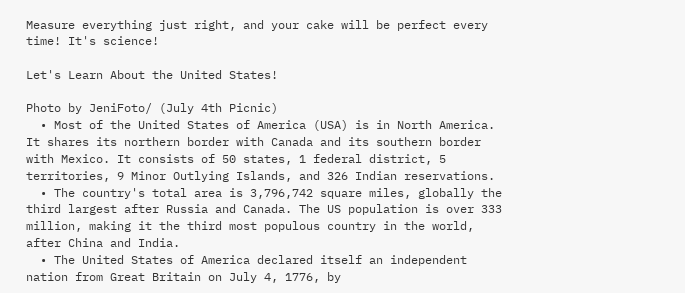Measure everything just right, and your cake will be perfect every time! It's science!

Let's Learn About the United States!

Photo by JeniFoto/ (July 4th Picnic)
  • Most of the United States of America (USA) is in North America. It shares its northern border with Canada and its southern border with Mexico. It consists of 50 states, 1 federal district, 5 territories, 9 Minor Outlying Islands, and 326 Indian reservations.
  • The country's total area is 3,796,742 square miles, globally the third largest after Russia and Canada. The US population is over 333 million, making it the third most populous country in the world, after China and India.
  • The United States of America declared itself an independent nation from Great Britain on July 4, 1776, by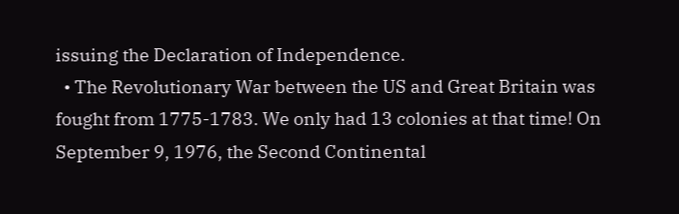issuing the Declaration of Independence.
  • The Revolutionary War between the US and Great Britain was fought from 1775-1783. We only had 13 colonies at that time! On September 9, 1976, the Second Continental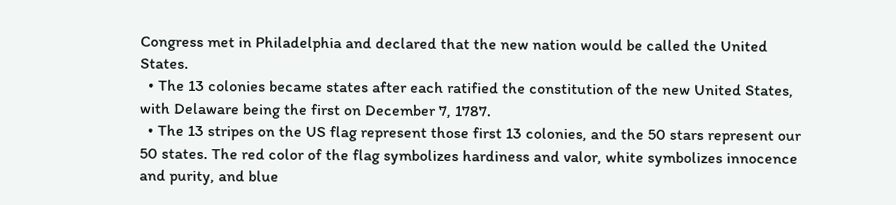Congress met in Philadelphia and declared that the new nation would be called the United States.
  • The 13 colonies became states after each ratified the constitution of the new United States, with Delaware being the first on December 7, 1787.
  • The 13 stripes on the US flag represent those first 13 colonies, and the 50 stars represent our 50 states. The red color of the flag symbolizes hardiness and valor, white symbolizes innocence and purity, and blue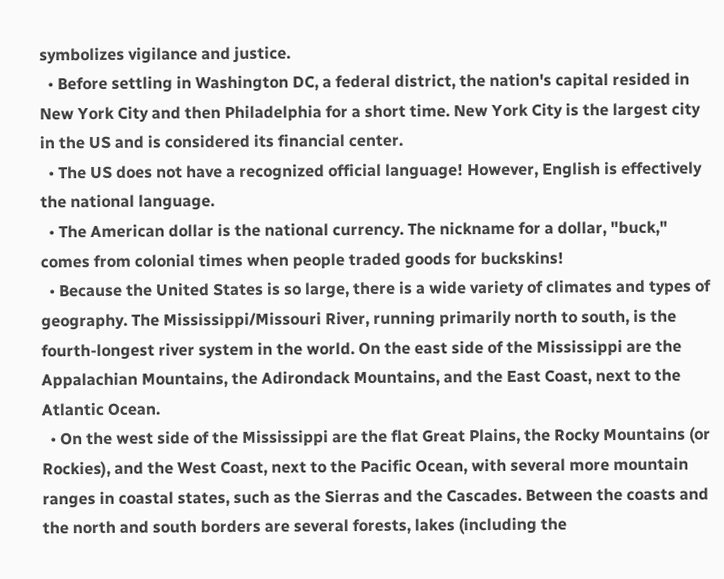symbolizes vigilance and justice.
  • Before settling in Washington DC, a federal district, the nation's capital resided in New York City and then Philadelphia for a short time. New York City is the largest city in the US and is considered its financial center.
  • The US does not have a recognized official language! However, English is effectively the national language.
  • The American dollar is the national currency. The nickname for a dollar, "buck," comes from colonial times when people traded goods for buckskins!
  • Because the United States is so large, there is a wide variety of climates and types of geography. The Mississippi/Missouri River, running primarily north to south, is the fourth-longest river system in the world. On the east side of the Mississippi are the Appalachian Mountains, the Adirondack Mountains, and the East Coast, next to the Atlantic Ocean.
  • On the west side of the Mississippi are the flat Great Plains, the Rocky Mountains (or Rockies), and the West Coast, next to the Pacific Ocean, with several more mountain ranges in coastal states, such as the Sierras and the Cascades. Between the coasts and the north and south borders are several forests, lakes (including the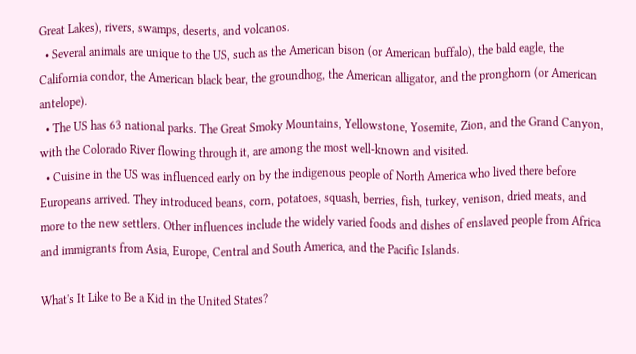Great Lakes), rivers, swamps, deserts, and volcanos.
  • Several animals are unique to the US, such as the American bison (or American buffalo), the bald eagle, the California condor, the American black bear, the groundhog, the American alligator, and the pronghorn (or American antelope).
  • The US has 63 national parks. The Great Smoky Mountains, Yellowstone, Yosemite, Zion, and the Grand Canyon, with the Colorado River flowing through it, are among the most well-known and visited.
  • Cuisine in the US was influenced early on by the indigenous people of North America who lived there before Europeans arrived. They introduced beans, corn, potatoes, squash, berries, fish, turkey, venison, dried meats, and more to the new settlers. Other influences include the widely varied foods and dishes of enslaved people from Africa and immigrants from Asia, Europe, Central and South America, and the Pacific Islands.

What's It Like to Be a Kid in the United States?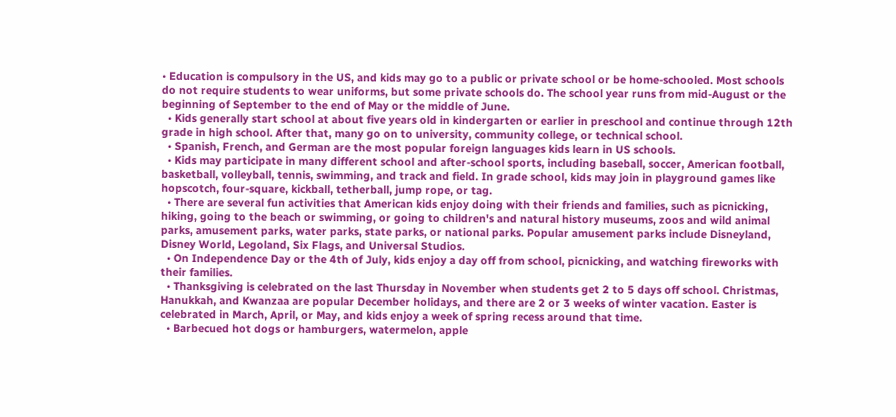• Education is compulsory in the US, and kids may go to a public or private school or be home-schooled. Most schools do not require students to wear uniforms, but some private schools do. The school year runs from mid-August or the beginning of September to the end of May or the middle of June.
  • Kids generally start school at about five years old in kindergarten or earlier in preschool and continue through 12th grade in high school. After that, many go on to university, community college, or technical school.
  • Spanish, French, and German are the most popular foreign languages kids learn in US schools.
  • Kids may participate in many different school and after-school sports, including baseball, soccer, American football, basketball, volleyball, tennis, swimming, and track and field. In grade school, kids may join in playground games like hopscotch, four-square, kickball, tetherball, jump rope, or tag.
  • There are several fun activities that American kids enjoy doing with their friends and families, such as picnicking, hiking, going to the beach or swimming, or going to children's and natural history museums, zoos and wild animal parks, amusement parks, water parks, state parks, or national parks. Popular amusement parks include Disneyland, Disney World, Legoland, Six Flags, and Universal Studios.
  • On Independence Day or the 4th of July, kids enjoy a day off from school, picnicking, and watching fireworks with their families.
  • Thanksgiving is celebrated on the last Thursday in November when students get 2 to 5 days off school. Christmas, Hanukkah, and Kwanzaa are popular December holidays, and there are 2 or 3 weeks of winter vacation. Easter is celebrated in March, April, or May, and kids enjoy a week of spring recess around that time.
  • Barbecued hot dogs or hamburgers, watermelon, apple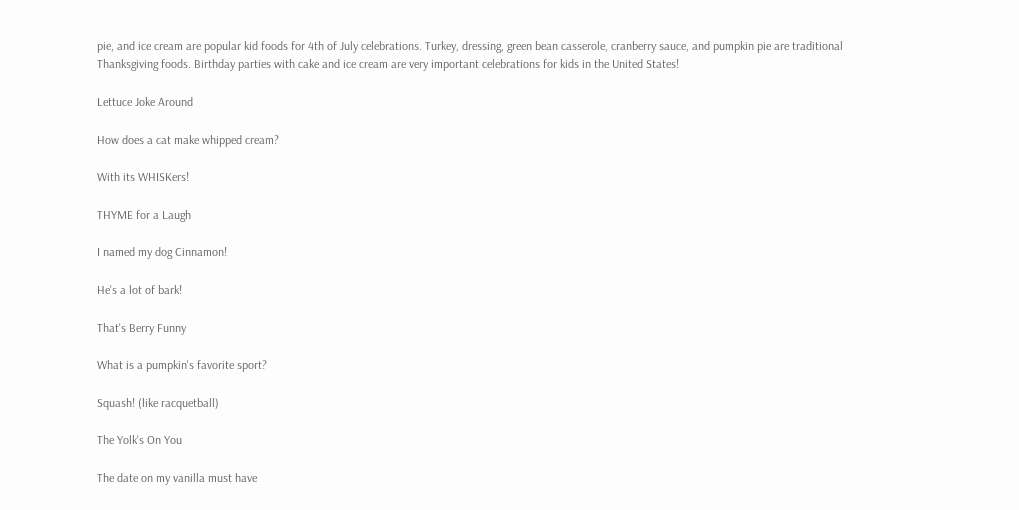pie, and ice cream are popular kid foods for 4th of July celebrations. Turkey, dressing, green bean casserole, cranberry sauce, and pumpkin pie are traditional Thanksgiving foods. Birthday parties with cake and ice cream are very important celebrations for kids in the United States!

Lettuce Joke Around

How does a cat make whipped cream?

With its WHISKers!

THYME for a Laugh

I named my dog Cinnamon!

He's a lot of bark!

That's Berry Funny

What is a pumpkin's favorite sport?

Squash! (like racquetball)

The Yolk's On You

The date on my vanilla must have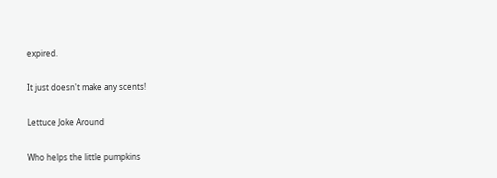expired.

It just doesn't make any scents!

Lettuce Joke Around

Who helps the little pumpkins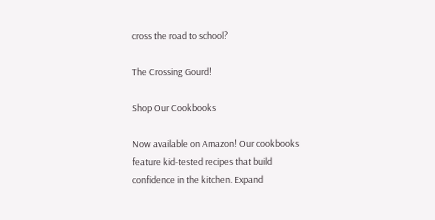cross the road to school?

The Crossing Gourd!

Shop Our Cookbooks

Now available on Amazon! Our cookbooks feature kid-tested recipes that build confidence in the kitchen. Expand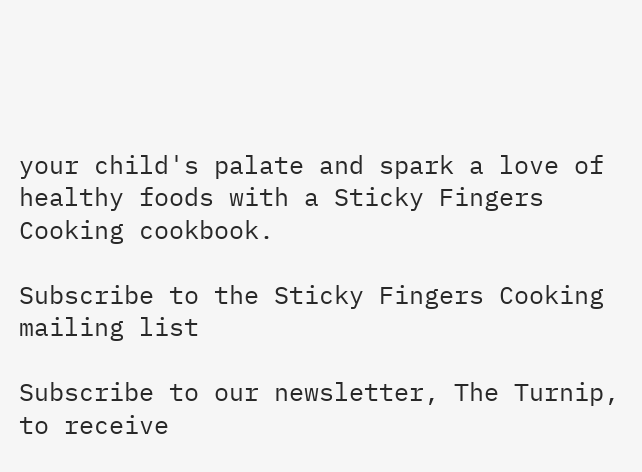your child's palate and spark a love of healthy foods with a Sticky Fingers Cooking cookbook.

Subscribe to the Sticky Fingers Cooking mailing list

Subscribe to our newsletter, The Turnip, to receive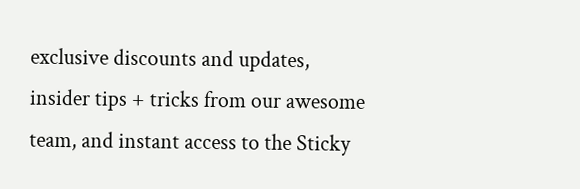exclusive discounts and updates, insider tips + tricks from our awesome team, and instant access to the Sticky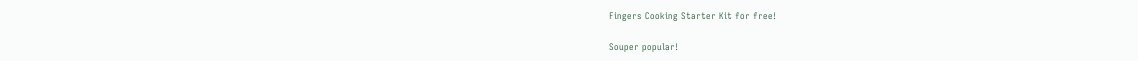Fingers Cooking Starter Kit for free!

Souper popular!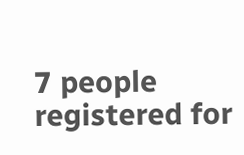7 people registered for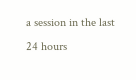a session in the last 24 hours